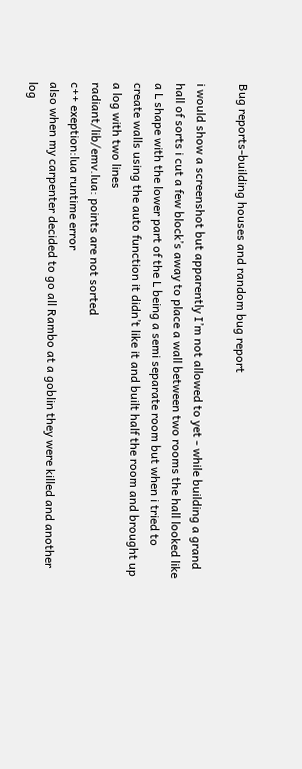Bug reports-building houses and random bug report

i would show a screenshot but apparently I’m not allowed to yet - while building a grand hall of sorts i cut a few block’s away to place a wall between two rooms the hall looked like a L shape with the lower part of the L being a semi separate room but when i tried to create walls using the auto function it didn’t like it and built half the room and brought up a log with two lines
radiant/lib/emv.lua: points are not sorted
c++ exeption:lua runtime error
also when my carpenter decided to go all Rambo at a goblin they were killed and another log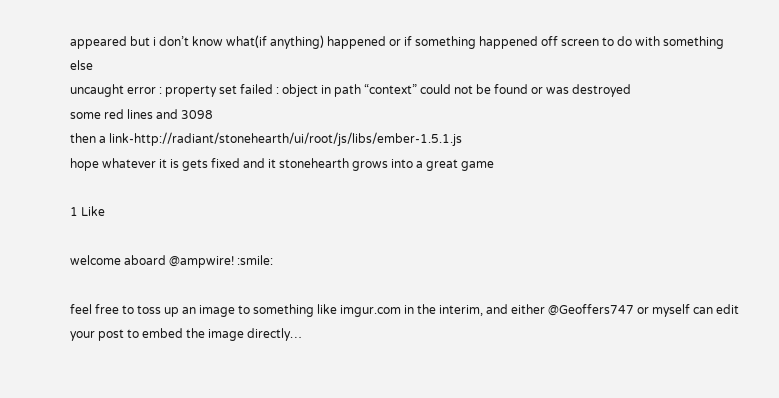appeared but i don’t know what(if anything) happened or if something happened off screen to do with something else
uncaught error : property set failed : object in path “context” could not be found or was destroyed
some red lines and 3098
then a link-http://radiant/stonehearth/ui/root/js/libs/ember-1.5.1.js
hope whatever it is gets fixed and it stonehearth grows into a great game

1 Like

welcome aboard @ampwire! :smile:

feel free to toss up an image to something like imgur.com in the interim, and either @Geoffers747 or myself can edit your post to embed the image directly…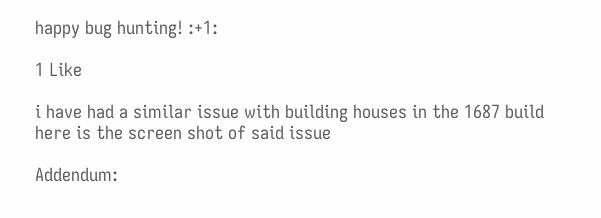happy bug hunting! :+1:

1 Like

i have had a similar issue with building houses in the 1687 build
here is the screen shot of said issue

Addendum: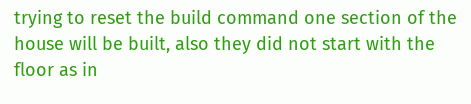trying to reset the build command one section of the house will be built, also they did not start with the floor as in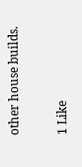other house builds.

1 Like